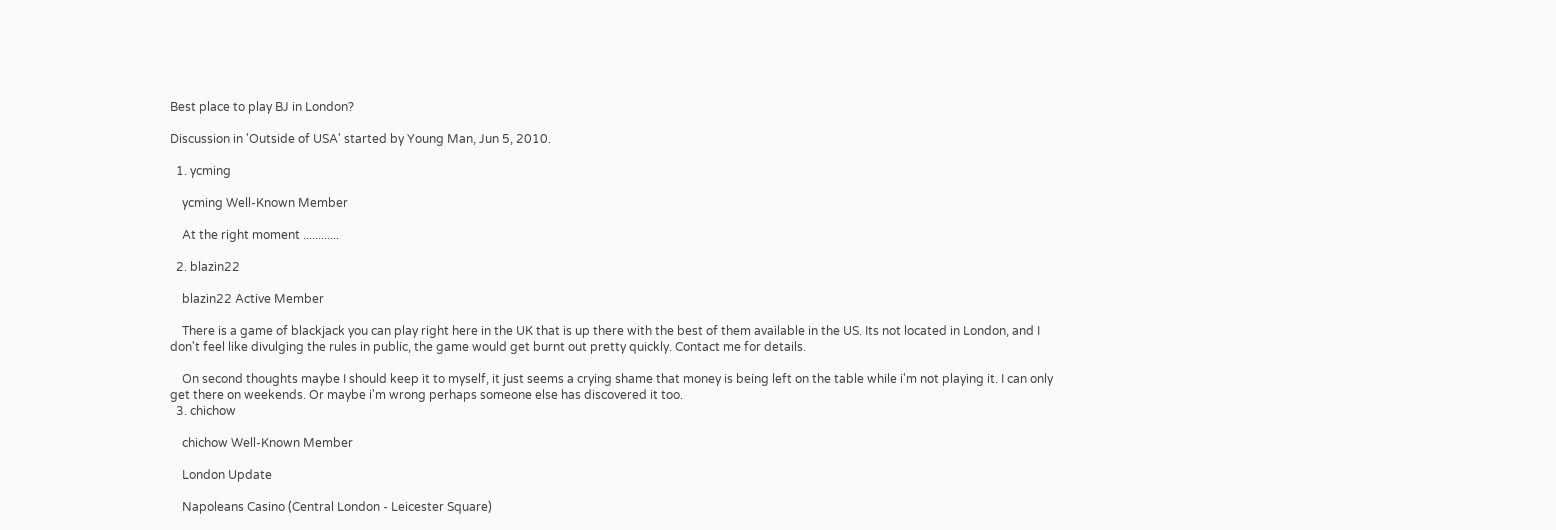Best place to play BJ in London?

Discussion in 'Outside of USA' started by Young Man, Jun 5, 2010.

  1. ycming

    ycming Well-Known Member

    At the right moment ............

  2. blazin22

    blazin22 Active Member

    There is a game of blackjack you can play right here in the UK that is up there with the best of them available in the US. Its not located in London, and I don't feel like divulging the rules in public, the game would get burnt out pretty quickly. Contact me for details.

    On second thoughts maybe I should keep it to myself, it just seems a crying shame that money is being left on the table while i'm not playing it. I can only get there on weekends. Or maybe i'm wrong perhaps someone else has discovered it too.
  3. chichow

    chichow Well-Known Member

    London Update

    Napoleans Casino (Central London - Leicester Square)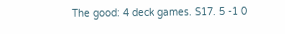The good: 4 deck games. S17. 5 -1 0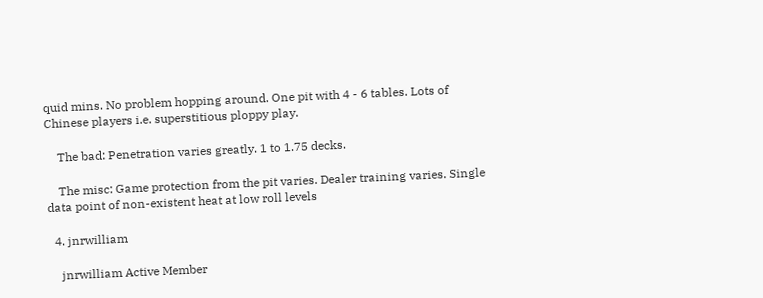quid mins. No problem hopping around. One pit with 4 - 6 tables. Lots of Chinese players i.e. superstitious ploppy play.

    The bad: Penetration varies greatly. 1 to 1.75 decks.

    The misc: Game protection from the pit varies. Dealer training varies. Single data point of non-existent heat at low roll levels

  4. jnrwilliam

    jnrwilliam Active Member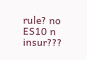rule? no ES10 n insur???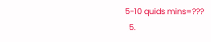5-10 quids mins=???
  5.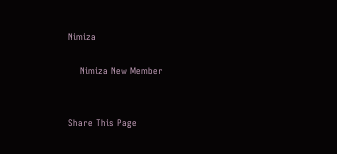Nimiza

    Nimiza New Member


Share This Page